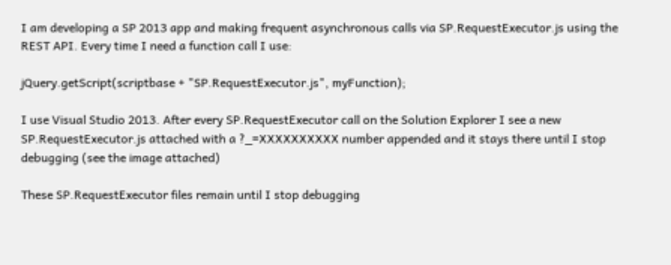I am developing a SP 2013 app and making frequent asynchronous calls via SP.RequestExecutor.js using the REST API. Every time I need a function call I use:

jQuery.getScript(scriptbase + "SP.RequestExecutor.js", myFunction);

I use Visual Studio 2013. After every SP.RequestExecutor call on the Solution Explorer I see a new SP.RequestExecutor.js attached with a ?_=XXXXXXXXXX number appended and it stays there until I stop debugging (see the image attached)

These SP.RequestExecutor files remain until I stop debugging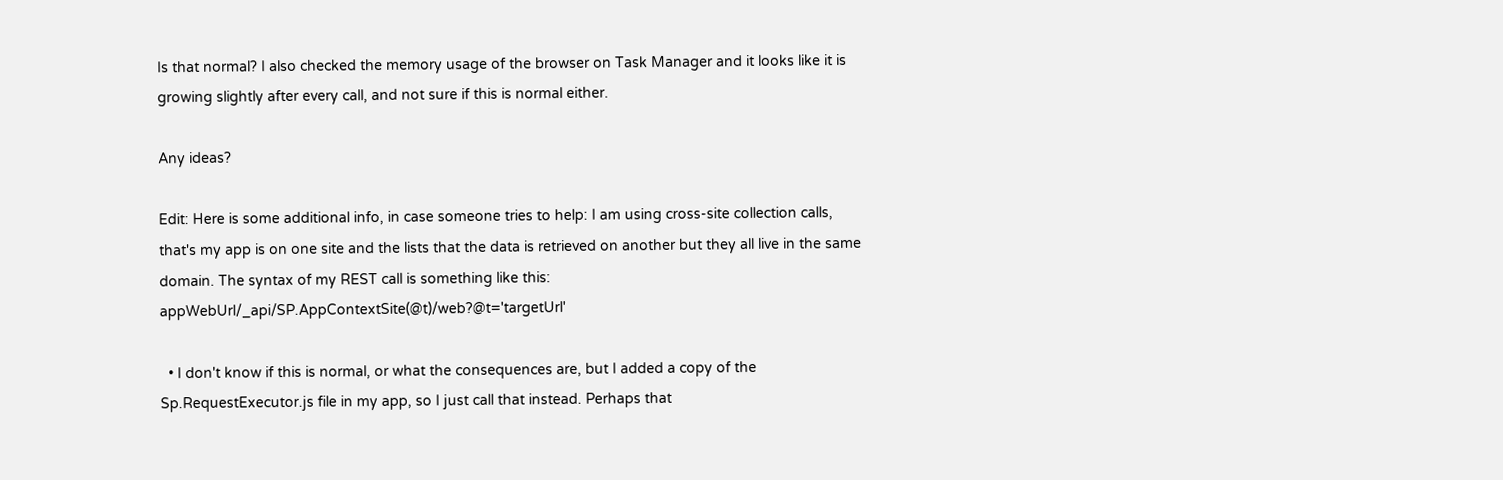Is that normal? I also checked the memory usage of the browser on Task Manager and it looks like it is growing slightly after every call, and not sure if this is normal either.

Any ideas?

Edit: Here is some additional info, in case someone tries to help: I am using cross-site collection calls, that's my app is on one site and the lists that the data is retrieved on another but they all live in the same domain. The syntax of my REST call is something like this: appWebUrl/_api/SP.AppContextSite(@t)/web?@t='targetUrl'

  • I don't know if this is normal, or what the consequences are, but I added a copy of the Sp.RequestExecutor.js file in my app, so I just call that instead. Perhaps that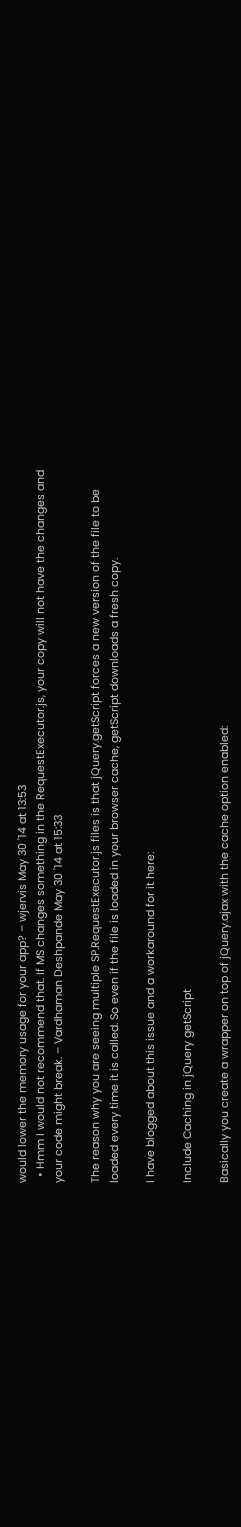would lower the memory usage for your app? – wjervis May 30 '14 at 13:53
  • Hmm I would not recommend that. If MS changes something in the RequestExecutor.js, your copy will not have the changes and your code might break. – Vardhaman Deshpande May 30 '14 at 15:33

The reason why you are seeing multiple SP.RequestExecutor.js files is that jQuery.getScript forces a new version of the file to be loaded every time it is called. So even if the file is loaded in your browser cache, getScript downloads a fresh copy.

I have blogged about this issue and a workaround for it here:

Include Caching in jQuery getScript

Basically you create a wrapper on top of jQuery.ajax with the cache option enabled: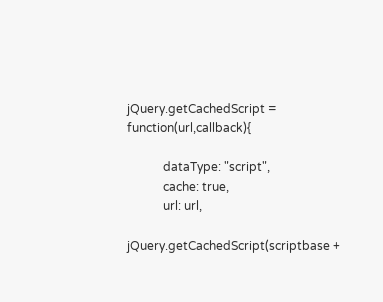jQuery.getCachedScript = function(url,callback){

            dataType: "script",
            cache: true,
            url: url,

jQuery.getCachedScript(scriptbase +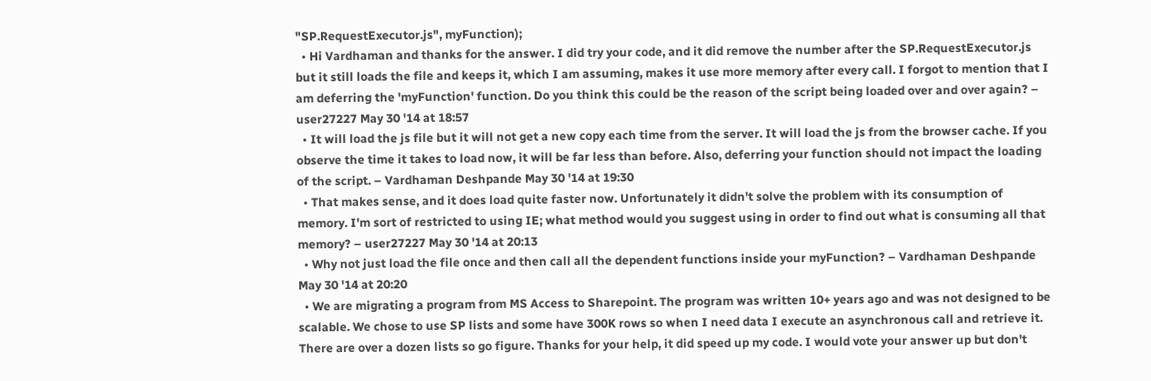"SP.RequestExecutor.js", myFunction);
  • Hi Vardhaman and thanks for the answer. I did try your code, and it did remove the number after the SP.RequestExecutor.js but it still loads the file and keeps it, which I am assuming, makes it use more memory after every call. I forgot to mention that I am deferring the 'myFunction' function. Do you think this could be the reason of the script being loaded over and over again? – user27227 May 30 '14 at 18:57
  • It will load the js file but it will not get a new copy each time from the server. It will load the js from the browser cache. If you observe the time it takes to load now, it will be far less than before. Also, deferring your function should not impact the loading of the script. – Vardhaman Deshpande May 30 '14 at 19:30
  • That makes sense, and it does load quite faster now. Unfortunately it didn't solve the problem with its consumption of memory. I'm sort of restricted to using IE; what method would you suggest using in order to find out what is consuming all that memory? – user27227 May 30 '14 at 20:13
  • Why not just load the file once and then call all the dependent functions inside your myFunction? – Vardhaman Deshpande May 30 '14 at 20:20
  • We are migrating a program from MS Access to Sharepoint. The program was written 10+ years ago and was not designed to be scalable. We chose to use SP lists and some have 300K rows so when I need data I execute an asynchronous call and retrieve it. There are over a dozen lists so go figure. Thanks for your help, it did speed up my code. I would vote your answer up but don't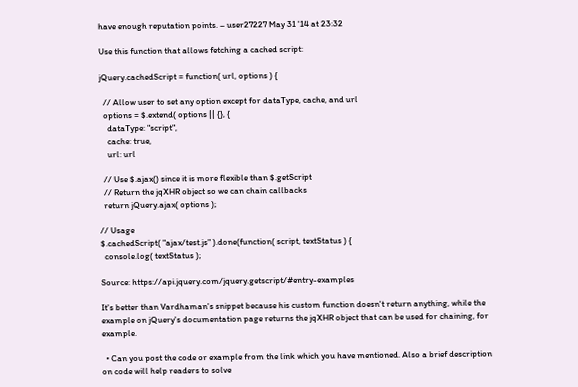have enough reputation points. – user27227 May 31 '14 at 23:32

Use this function that allows fetching a cached script:

jQuery.cachedScript = function( url, options ) {

  // Allow user to set any option except for dataType, cache, and url
  options = $.extend( options || {}, {
    dataType: "script",
    cache: true,
    url: url

  // Use $.ajax() since it is more flexible than $.getScript
  // Return the jqXHR object so we can chain callbacks
  return jQuery.ajax( options );

// Usage
$.cachedScript( "ajax/test.js" ).done(function( script, textStatus ) {
  console.log( textStatus );

Source: https://api.jquery.com/jquery.getscript/#entry-examples

It's better than Vardhaman's snippet because his custom function doesn't return anything, while the example on jQuery's documentation page returns the jqXHR object that can be used for chaining, for example.

  • Can you post the code or example from the link which you have mentioned. Also a brief description on code will help readers to solve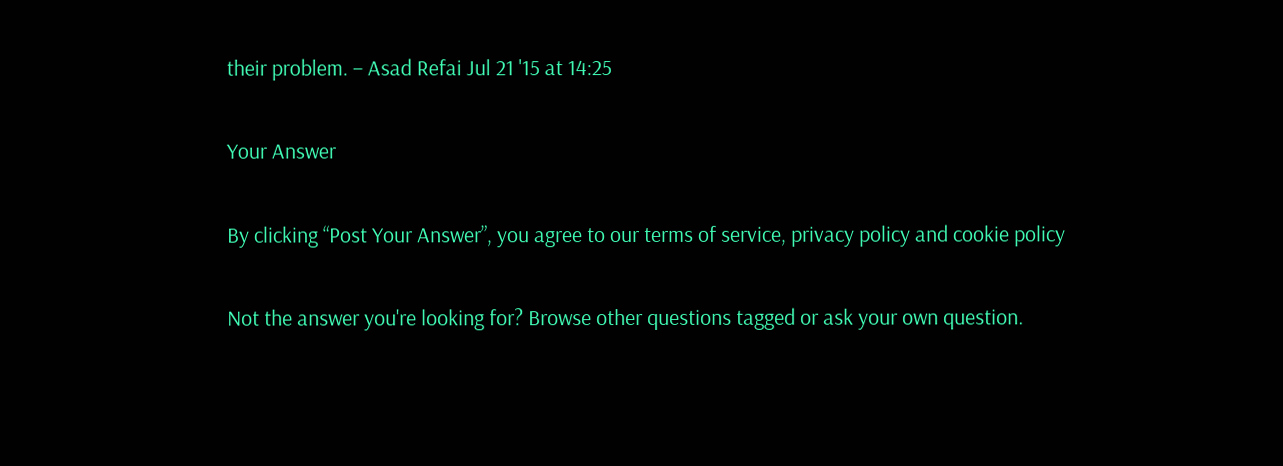their problem. – Asad Refai Jul 21 '15 at 14:25

Your Answer

By clicking “Post Your Answer”, you agree to our terms of service, privacy policy and cookie policy

Not the answer you're looking for? Browse other questions tagged or ask your own question.